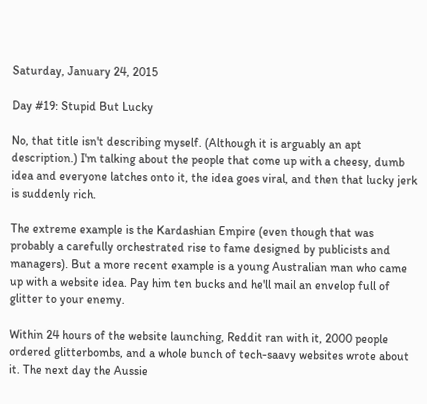Saturday, January 24, 2015

Day #19: Stupid But Lucky

No, that title isn't describing myself. (Although it is arguably an apt description.) I'm talking about the people that come up with a cheesy, dumb idea and everyone latches onto it, the idea goes viral, and then that lucky jerk is suddenly rich.

The extreme example is the Kardashian Empire (even though that was probably a carefully orchestrated rise to fame designed by publicists and managers). But a more recent example is a young Australian man who came up with a website idea. Pay him ten bucks and he'll mail an envelop full of glitter to your enemy.

Within 24 hours of the website launching, Reddit ran with it, 2000 people ordered glitterbombs, and a whole bunch of tech-saavy websites wrote about it. The next day the Aussie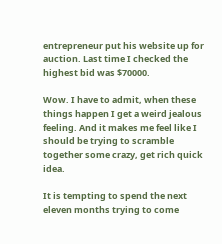entrepreneur put his website up for auction. Last time I checked the highest bid was $70000.

Wow. I have to admit, when these things happen I get a weird jealous feeling. And it makes me feel like I should be trying to scramble together some crazy, get rich quick idea.

It is tempting to spend the next eleven months trying to come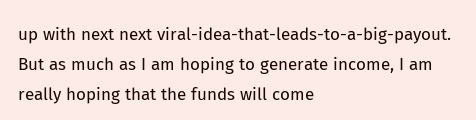up with next next viral-idea-that-leads-to-a-big-payout. But as much as I am hoping to generate income, I am really hoping that the funds will come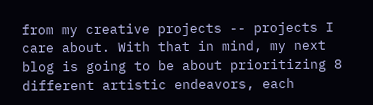from my creative projects -- projects I care about. With that in mind, my next blog is going to be about prioritizing 8 different artistic endeavors, each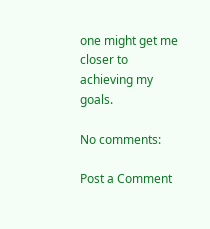one might get me closer to achieving my goals.

No comments:

Post a Comment